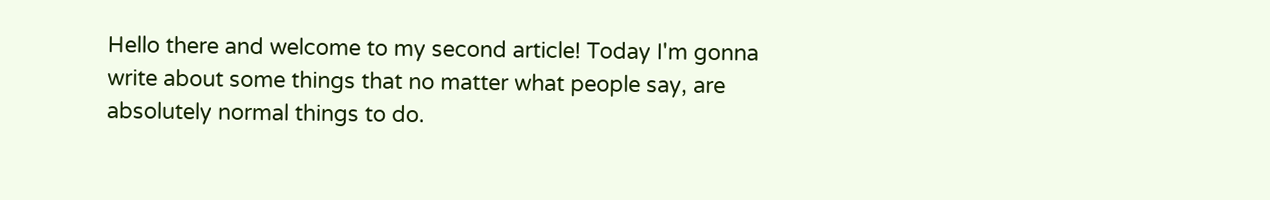Hello there and welcome to my second article! Today I'm gonna write about some things that no matter what people say, are absolutely normal things to do.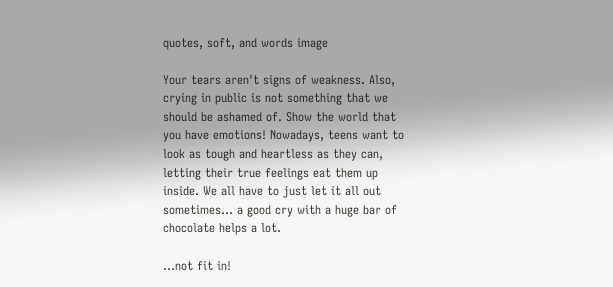quotes, soft, and words image

Your tears aren't signs of weakness. Also, crying in public is not something that we should be ashamed of. Show the world that you have emotions! Nowadays, teens want to look as tough and heartless as they can, letting their true feelings eat them up inside. We all have to just let it all out sometimes... a good cry with a huge bar of chocolate helps a lot.

...not fit in!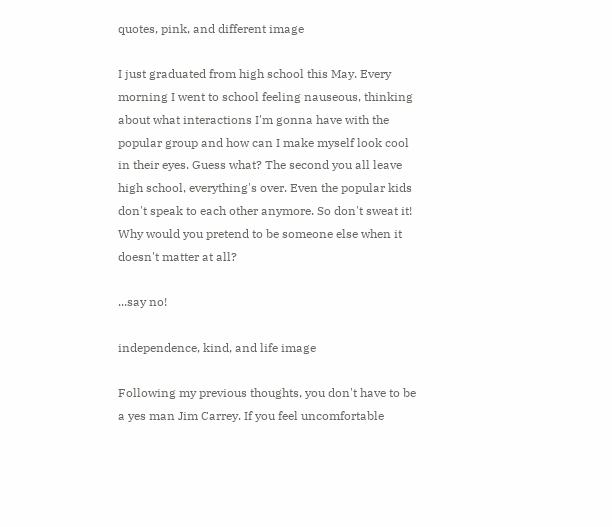quotes, pink, and different image

I just graduated from high school this May. Every morning I went to school feeling nauseous, thinking about what interactions I'm gonna have with the popular group and how can I make myself look cool in their eyes. Guess what? The second you all leave high school, everything's over. Even the popular kids don't speak to each other anymore. So don't sweat it! Why would you pretend to be someone else when it doesn't matter at all?

...say no!

independence, kind, and life image

Following my previous thoughts, you don't have to be a yes man Jim Carrey. If you feel uncomfortable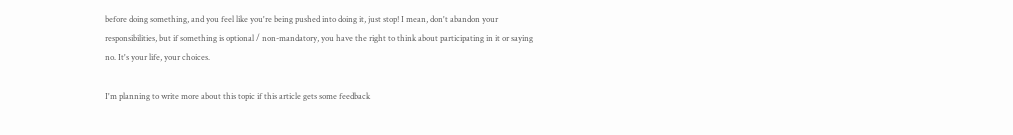before doing something, and you feel like you're being pushed into doing it, just stop! I mean, don't abandon your responsibilities, but if something is optional / non-mandatory, you have the right to think about participating in it or saying no. It's your life, your choices.

I'm planning to write more about this topic if this article gets some feedback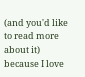(and you'd like to read more about it) because I love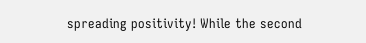spreading positivity! While the second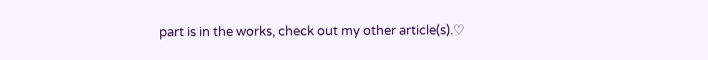part is in the works, check out my other article(s).♡